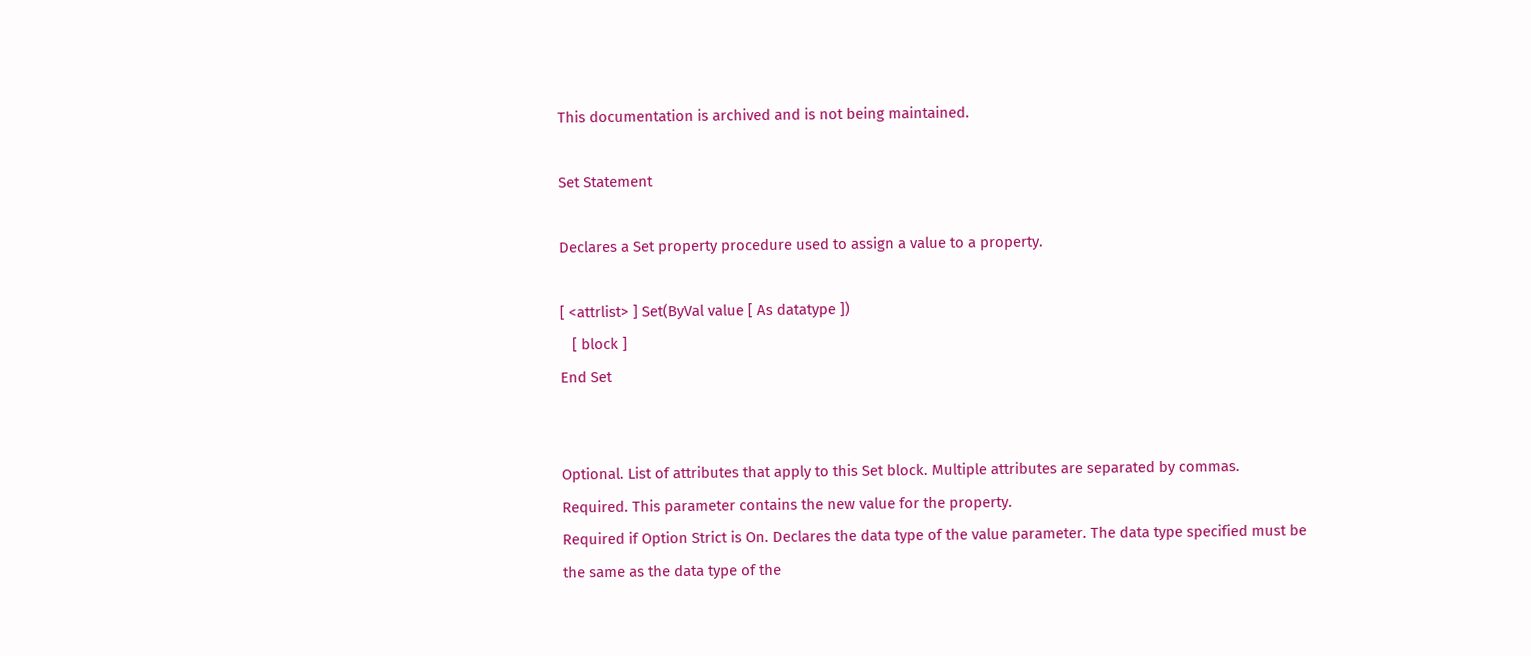This documentation is archived and is not being maintained.

Set Statement

Declares a Set property procedure used to assign a value to a property.

[ <attrlist> ] Set(ByVal value [ As datatype ])
   [ block ]
End Set


Optional. List of attributes that apply to this Set block. Multiple attributes are separated by commas.
Required. This parameter contains the new value for the property.
Required if Option Strict is On. Declares the data type of the value parameter. The data type specified must be the same as the data type of the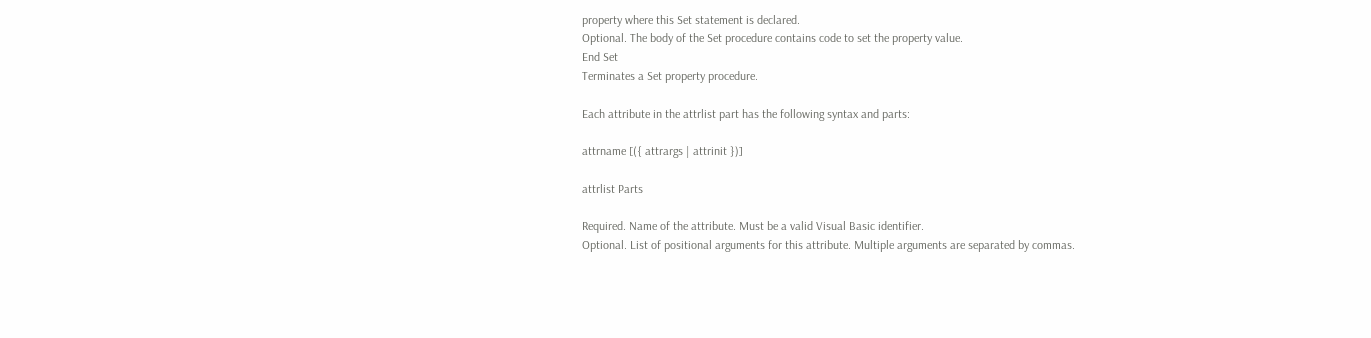property where this Set statement is declared.
Optional. The body of the Set procedure contains code to set the property value.
End Set
Terminates a Set property procedure.

Each attribute in the attrlist part has the following syntax and parts:

attrname [({ attrargs | attrinit })]

attrlist Parts

Required. Name of the attribute. Must be a valid Visual Basic identifier.
Optional. List of positional arguments for this attribute. Multiple arguments are separated by commas.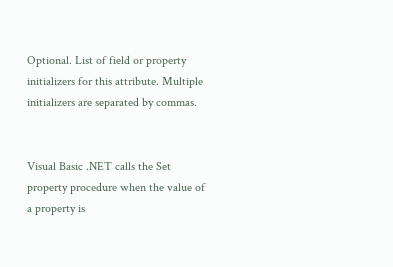Optional. List of field or property initializers for this attribute. Multiple initializers are separated by commas.


Visual Basic .NET calls the Set property procedure when the value of a property is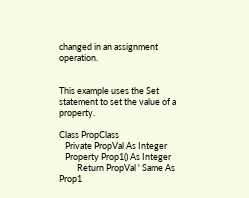changed in an assignment operation.


This example uses the Set statement to set the value of a property.

Class PropClass
   Private PropVal As Integer
   Property Prop1() As Integer
         Return PropVal ' Same As Prop1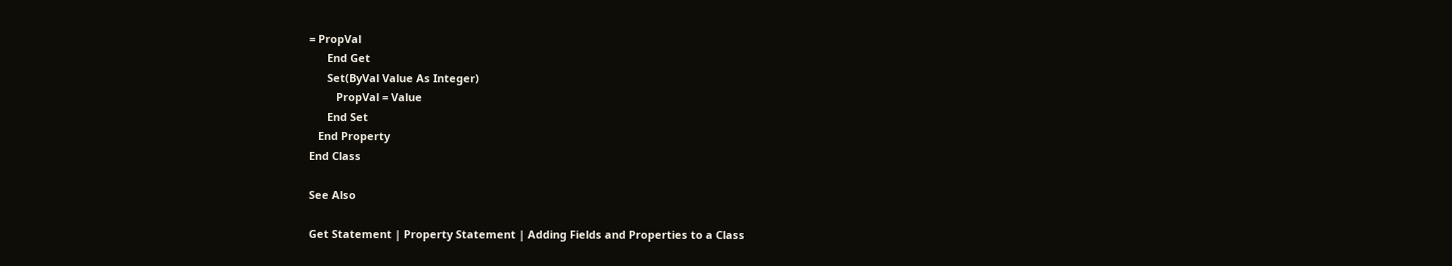= PropVal
      End Get
      Set(ByVal Value As Integer)
         PropVal = Value
      End Set
   End Property
End Class

See Also

Get Statement | Property Statement | Adding Fields and Properties to a Class